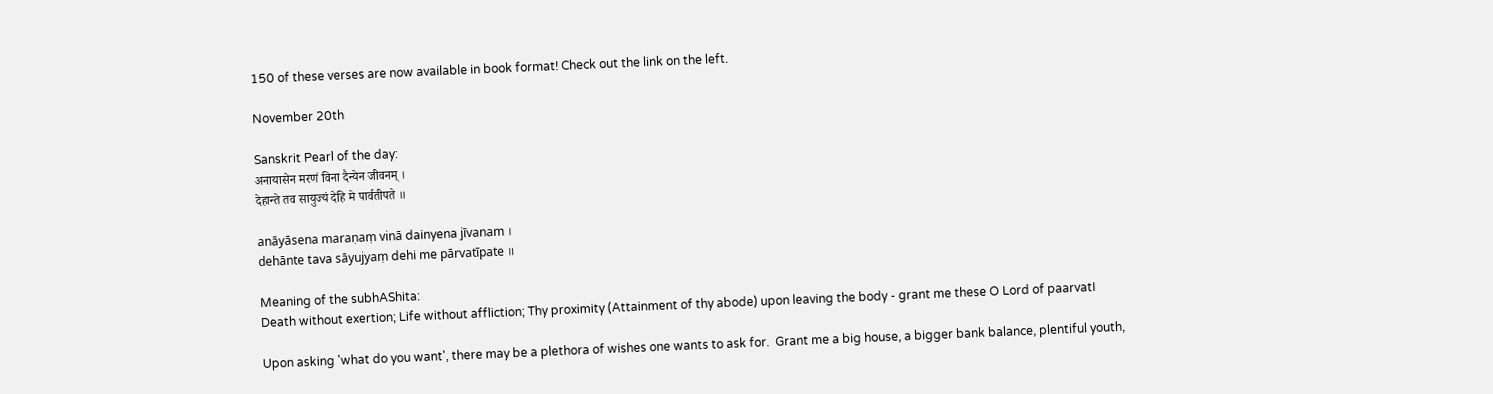150 of these verses are now available in book format! Check out the link on the left.

November 20th

Sanskrit Pearl of the day:
अनायासेन मरणं विना दैन्येन जीवनम् ।
देहान्ते तव सायुज्यं देहि मे पार्वतीपते ॥

anāyāsena maraṇaṃ vinā dainyena jīvanam ।
dehānte tava sāyujyaṃ dehi me pārvatīpate ॥

Meaning of the subhAShita:
Death without exertion; Life without affliction; Thy proximity (Attainment of thy abode) upon leaving the body - grant me these O Lord of paarvatI

Upon asking 'what do you want', there may be a plethora of wishes one wants to ask for.  Grant me a big house, a bigger bank balance, plentiful youth,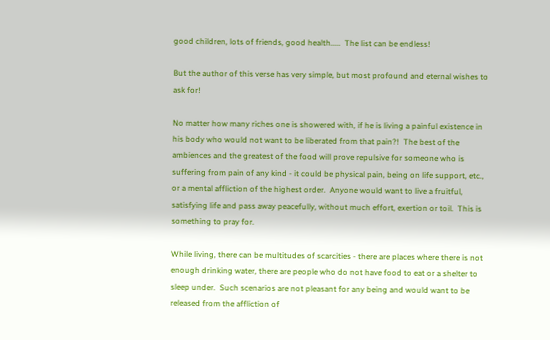good children, lots of friends, good health.....  The list can be endless!

But the author of this verse has very simple, but most profound and eternal wishes to ask for!

No matter how many riches one is showered with, if he is living a painful existence in his body who would not want to be liberated from that pain?!  The best of the ambiences and the greatest of the food will prove repulsive for someone who is suffering from pain of any kind - it could be physical pain, being on life support, etc., or a mental affliction of the highest order.  Anyone would want to live a fruitful, satisfying life and pass away peacefully, without much effort, exertion or toil.  This is something to pray for.

While living, there can be multitudes of scarcities - there are places where there is not enough drinking water, there are people who do not have food to eat or a shelter to sleep under.  Such scenarios are not pleasant for any being and would want to be released from the affliction of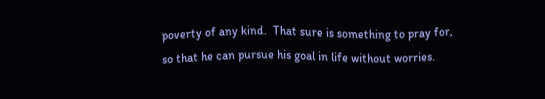poverty of any kind.  That sure is something to pray for, so that he can pursue his goal in life without worries.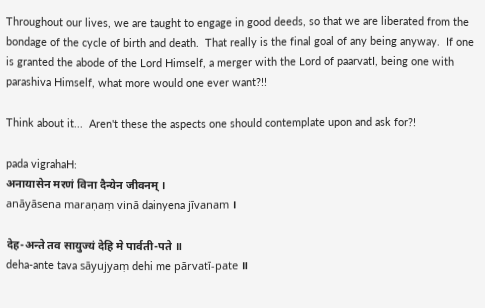Throughout our lives, we are taught to engage in good deeds, so that we are liberated from the bondage of the cycle of birth and death.  That really is the final goal of any being anyway.  If one is granted the abode of the Lord Himself, a merger with the Lord of paarvatI, being one with parashiva Himself, what more would one ever want?!!

Think about it...  Aren't these the aspects one should contemplate upon and ask for?!

pada vigrahaH:
अनायासेन मरणं विना दैन्येन जीवनम् ।
anāyāsena maraṇaṃ vinā dainyena jīvanam ।

देह-अन्ते तव सायुज्यं देहि मे पार्वती-पते ॥
deha-ante tava sāyujyaṃ dehi me pārvatī-pate ॥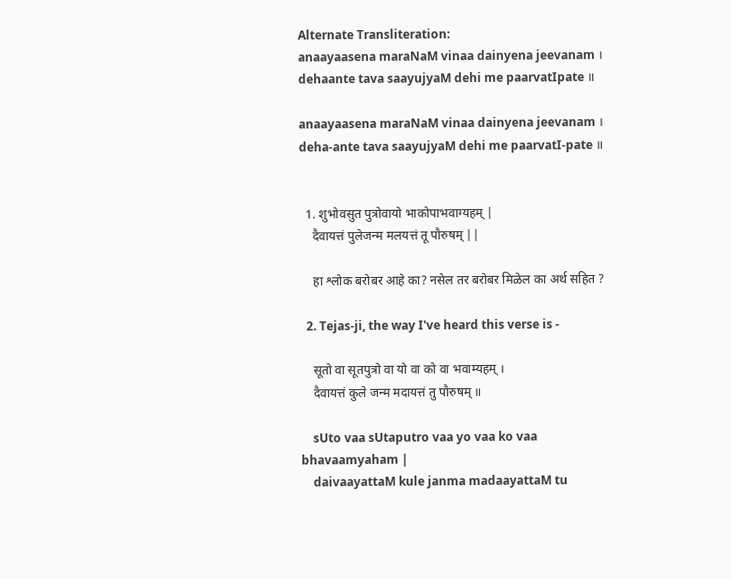Alternate Transliteration:
anaayaasena maraNaM vinaa dainyena jeevanam ।
dehaante tava saayujyaM dehi me paarvatIpate ॥

anaayaasena maraNaM vinaa dainyena jeevanam ।
deha-ante tava saayujyaM dehi me paarvatI-pate ॥


  1. शुभोवसुत पुत्रोवायो भाकोपाभवाग्यहम् |
    दैवायत्तं पुलेजन्म मलयत्तं तू पौरुषम् ||

    हा श्लोक बरोबर आहे का? नसेल तर बरोबर मिळेल का अर्थ सहित ?

  2. Tejas-ji, the way I've heard this verse is -

    सूतो वा सूतपुत्रो वा यो वा को वा भवाम्यहम् ।
    दैवायत्तं कुले जन्म मदायत्तं तु पौरुषम् ॥

    sUto vaa sUtaputro vaa yo vaa ko vaa bhavaamyaham |
    daivaayattaM kule janma madaayattaM tu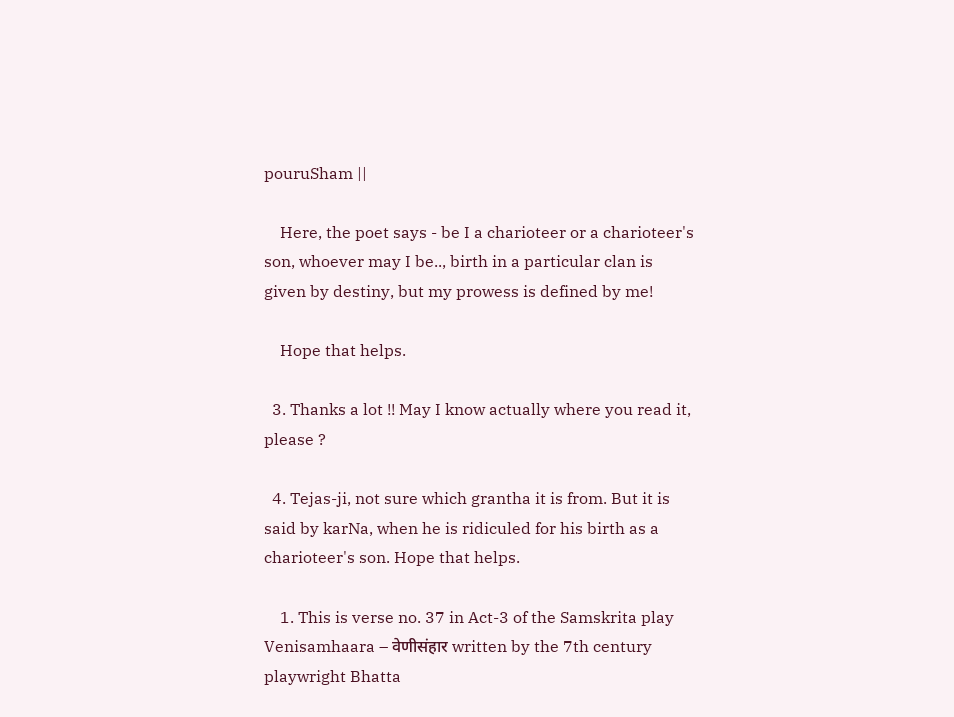pouruSham ||

    Here, the poet says - be I a charioteer or a charioteer's son, whoever may I be.., birth in a particular clan is given by destiny, but my prowess is defined by me!

    Hope that helps.

  3. Thanks a lot !! May I know actually where you read it, please ?

  4. Tejas-ji, not sure which grantha it is from. But it is said by karNa, when he is ridiculed for his birth as a charioteer's son. Hope that helps.

    1. This is verse no. 37 in Act-3 of the Samskrita play Venisamhaara – वेणीसंहार written by the 7th century playwright Bhatta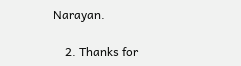Narayan.

    2. Thanks for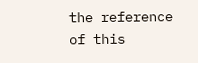the reference of this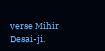verse Mihir Desai-ji.